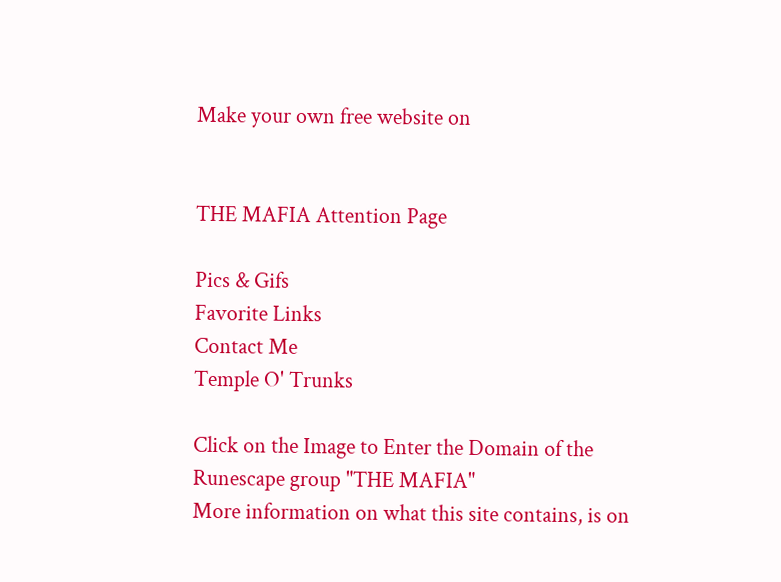Make your own free website on


THE MAFIA Attention Page

Pics & Gifs
Favorite Links
Contact Me
Temple O' Trunks

Click on the Image to Enter the Domain of the Runescape group "THE MAFIA"
More information on what this site contains, is on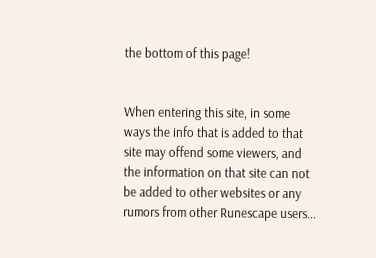the bottom of this page!


When entering this site, in some ways the info that is added to that site may offend some viewers, and the information on that site can not be added to other websites or any rumors from other Runescape users...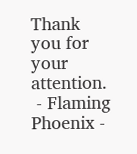Thank you for your attention.
 - Flaming Phoenix -